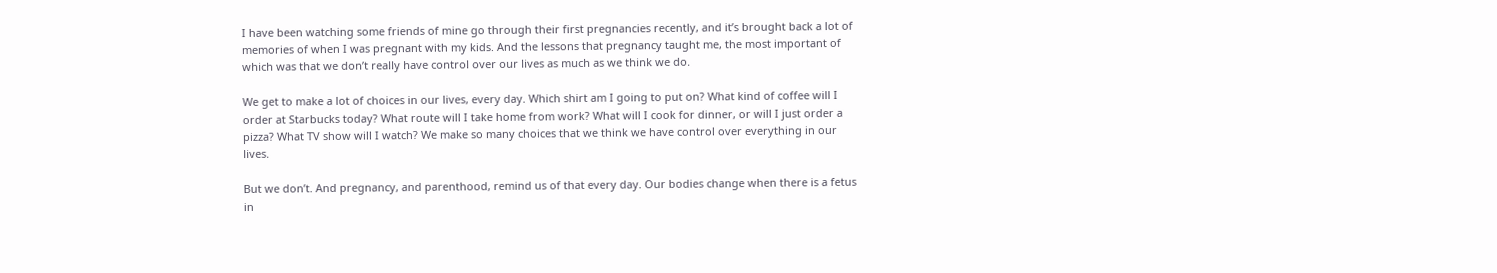I have been watching some friends of mine go through their first pregnancies recently, and it’s brought back a lot of memories of when I was pregnant with my kids. And the lessons that pregnancy taught me, the most important of which was that we don’t really have control over our lives as much as we think we do.

We get to make a lot of choices in our lives, every day. Which shirt am I going to put on? What kind of coffee will I order at Starbucks today? What route will I take home from work? What will I cook for dinner, or will I just order a pizza? What TV show will I watch? We make so many choices that we think we have control over everything in our lives.

But we don’t. And pregnancy, and parenthood, remind us of that every day. Our bodies change when there is a fetus in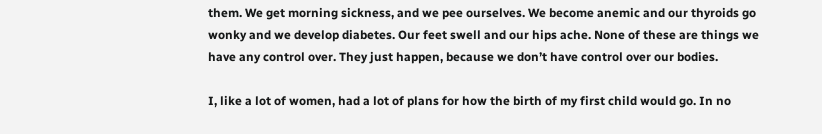them. We get morning sickness, and we pee ourselves. We become anemic and our thyroids go wonky and we develop diabetes. Our feet swell and our hips ache. None of these are things we have any control over. They just happen, because we don’t have control over our bodies.

I, like a lot of women, had a lot of plans for how the birth of my first child would go. In no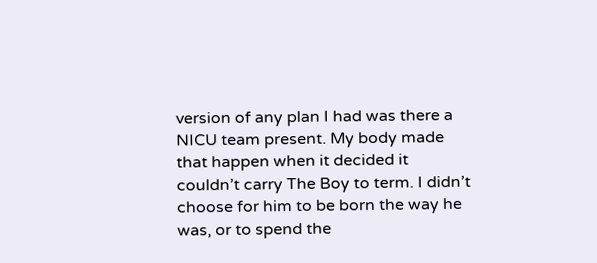version of any plan I had was there a NICU team present. My body made that happen when it decided it couldn’t carry The Boy to term. I didn’t choose for him to be born the way he was, or to spend the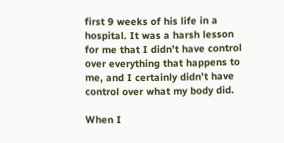first 9 weeks of his life in a hospital. It was a harsh lesson for me that I didn’t have control over everything that happens to me, and I certainly didn’t have control over what my body did.

When I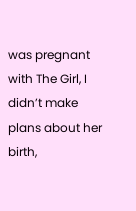was pregnant with The Girl, I didn’t make plans about her birth,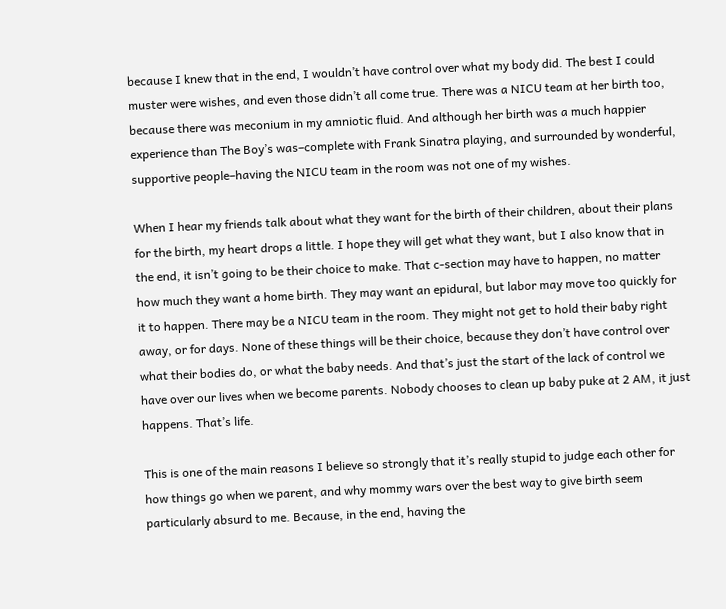because I knew that in the end, I wouldn’t have control over what my body did. The best I could muster were wishes, and even those didn’t all come true. There was a NICU team at her birth too, because there was meconium in my amniotic fluid. And although her birth was a much happier experience than The Boy’s was–complete with Frank Sinatra playing, and surrounded by wonderful, supportive people–having the NICU team in the room was not one of my wishes.

When I hear my friends talk about what they want for the birth of their children, about their plans for the birth, my heart drops a little. I hope they will get what they want, but I also know that in the end, it isn’t going to be their choice to make. That c-section may have to happen, no matter how much they want a home birth. They may want an epidural, but labor may move too quickly for it to happen. There may be a NICU team in the room. They might not get to hold their baby right away, or for days. None of these things will be their choice, because they don’t have control over what their bodies do, or what the baby needs. And that’s just the start of the lack of control we have over our lives when we become parents. Nobody chooses to clean up baby puke at 2 AM, it just happens. That’s life.

This is one of the main reasons I believe so strongly that it’s really stupid to judge each other for how things go when we parent, and why mommy wars over the best way to give birth seem particularly absurd to me. Because, in the end, having the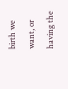birth we want, or having the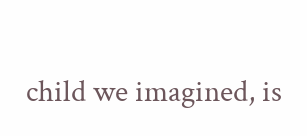child we imagined, is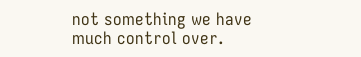not something we have much control over.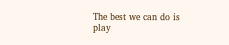The best we can do is play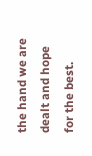the hand we are dealt and hope for the best.